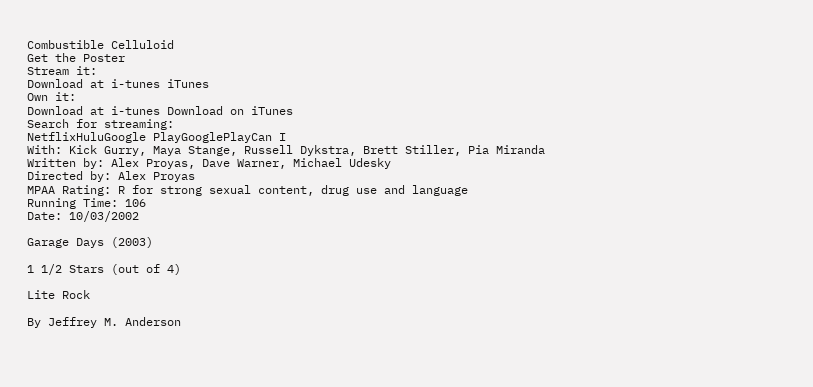Combustible Celluloid
Get the Poster
Stream it:
Download at i-tunes iTunes
Own it:
Download at i-tunes Download on iTunes
Search for streaming:
NetflixHuluGoogle PlayGooglePlayCan I
With: Kick Gurry, Maya Stange, Russell Dykstra, Brett Stiller, Pia Miranda
Written by: Alex Proyas, Dave Warner, Michael Udesky
Directed by: Alex Proyas
MPAA Rating: R for strong sexual content, drug use and language
Running Time: 106
Date: 10/03/2002

Garage Days (2003)

1 1/2 Stars (out of 4)

Lite Rock

By Jeffrey M. Anderson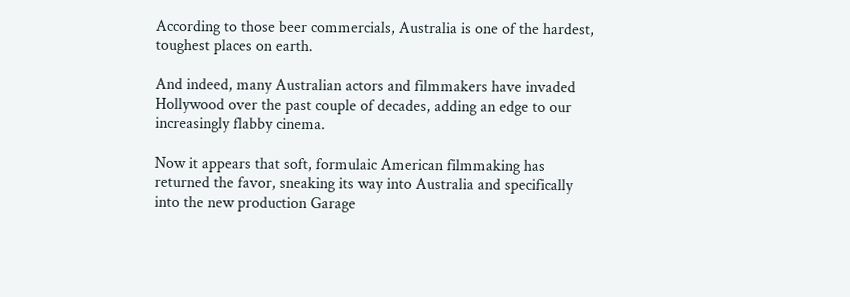According to those beer commercials, Australia is one of the hardest, toughest places on earth.

And indeed, many Australian actors and filmmakers have invaded Hollywood over the past couple of decades, adding an edge to our increasingly flabby cinema.

Now it appears that soft, formulaic American filmmaking has returned the favor, sneaking its way into Australia and specifically into the new production Garage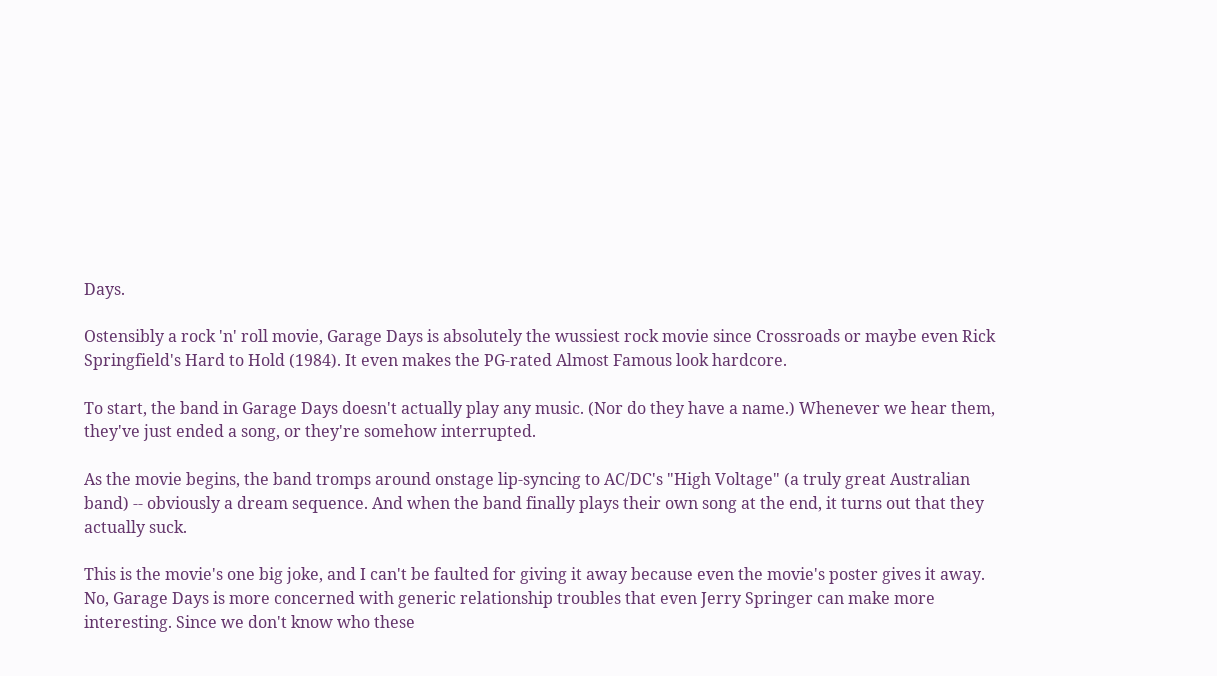Days.

Ostensibly a rock 'n' roll movie, Garage Days is absolutely the wussiest rock movie since Crossroads or maybe even Rick Springfield's Hard to Hold (1984). It even makes the PG-rated Almost Famous look hardcore.

To start, the band in Garage Days doesn't actually play any music. (Nor do they have a name.) Whenever we hear them, they've just ended a song, or they're somehow interrupted.

As the movie begins, the band tromps around onstage lip-syncing to AC/DC's "High Voltage" (a truly great Australian band) -- obviously a dream sequence. And when the band finally plays their own song at the end, it turns out that they actually suck.

This is the movie's one big joke, and I can't be faulted for giving it away because even the movie's poster gives it away. No, Garage Days is more concerned with generic relationship troubles that even Jerry Springer can make more interesting. Since we don't know who these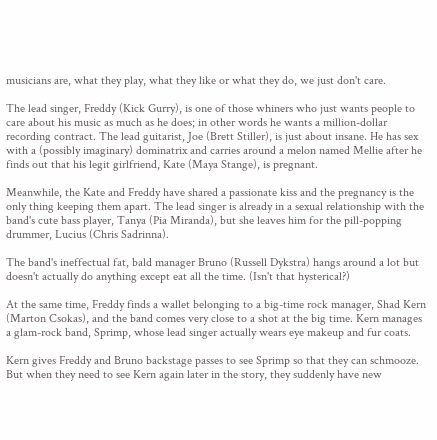musicians are, what they play, what they like or what they do, we just don't care.

The lead singer, Freddy (Kick Gurry), is one of those whiners who just wants people to care about his music as much as he does; in other words he wants a million-dollar recording contract. The lead guitarist, Joe (Brett Stiller), is just about insane. He has sex with a (possibly imaginary) dominatrix and carries around a melon named Mellie after he finds out that his legit girlfriend, Kate (Maya Stange), is pregnant.

Meanwhile, the Kate and Freddy have shared a passionate kiss and the pregnancy is the only thing keeping them apart. The lead singer is already in a sexual relationship with the band's cute bass player, Tanya (Pia Miranda), but she leaves him for the pill-popping drummer, Lucius (Chris Sadrinna).

The band's ineffectual fat, bald manager Bruno (Russell Dykstra) hangs around a lot but doesn't actually do anything except eat all the time. (Isn't that hysterical?)

At the same time, Freddy finds a wallet belonging to a big-time rock manager, Shad Kern (Marton Csokas), and the band comes very close to a shot at the big time. Kern manages a glam-rock band, Sprimp, whose lead singer actually wears eye makeup and fur coats.

Kern gives Freddy and Bruno backstage passes to see Sprimp so that they can schmooze. But when they need to see Kern again later in the story, they suddenly have new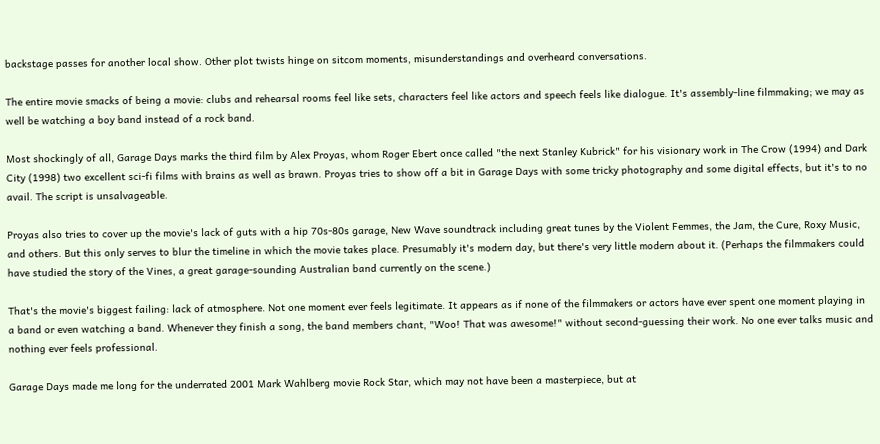backstage passes for another local show. Other plot twists hinge on sitcom moments, misunderstandings and overheard conversations.

The entire movie smacks of being a movie: clubs and rehearsal rooms feel like sets, characters feel like actors and speech feels like dialogue. It's assembly-line filmmaking; we may as well be watching a boy band instead of a rock band.

Most shockingly of all, Garage Days marks the third film by Alex Proyas, whom Roger Ebert once called "the next Stanley Kubrick" for his visionary work in The Crow (1994) and Dark City (1998) two excellent sci-fi films with brains as well as brawn. Proyas tries to show off a bit in Garage Days with some tricky photography and some digital effects, but it's to no avail. The script is unsalvageable.

Proyas also tries to cover up the movie's lack of guts with a hip 70s-80s garage, New Wave soundtrack including great tunes by the Violent Femmes, the Jam, the Cure, Roxy Music, and others. But this only serves to blur the timeline in which the movie takes place. Presumably it's modern day, but there's very little modern about it. (Perhaps the filmmakers could have studied the story of the Vines, a great garage-sounding Australian band currently on the scene.)

That's the movie's biggest failing: lack of atmosphere. Not one moment ever feels legitimate. It appears as if none of the filmmakers or actors have ever spent one moment playing in a band or even watching a band. Whenever they finish a song, the band members chant, "Woo! That was awesome!" without second-guessing their work. No one ever talks music and nothing ever feels professional.

Garage Days made me long for the underrated 2001 Mark Wahlberg movie Rock Star, which may not have been a masterpiece, but at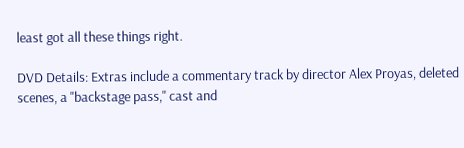least got all these things right.

DVD Details: Extras include a commentary track by director Alex Proyas, deleted scenes, a "backstage pass," cast and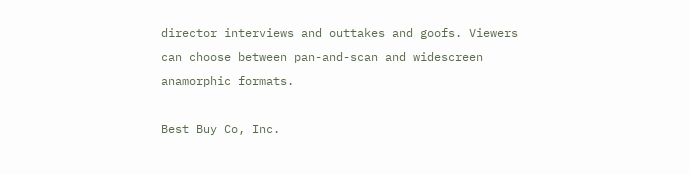director interviews and outtakes and goofs. Viewers can choose between pan-and-scan and widescreen anamorphic formats.

Best Buy Co, Inc.